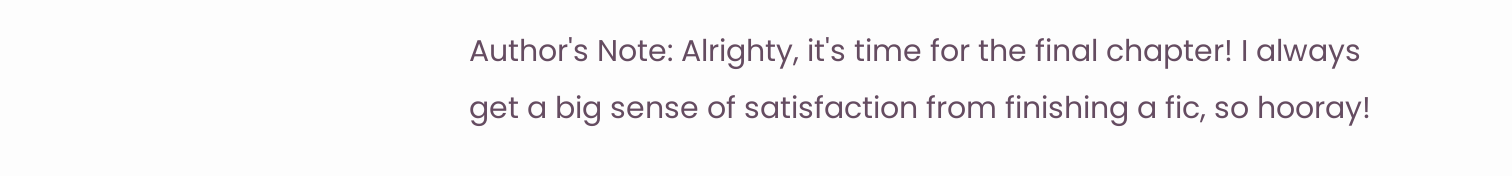Author's Note: Alrighty, it's time for the final chapter! I always get a big sense of satisfaction from finishing a fic, so hooray!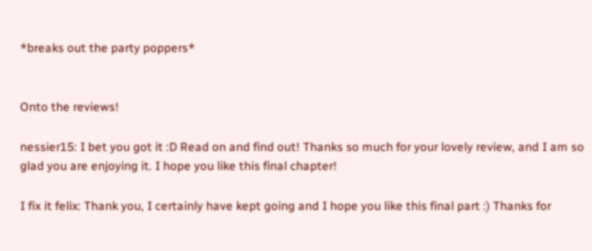*breaks out the party poppers*


Onto the reviews!

nessier15: I bet you got it :D Read on and find out! Thanks so much for your lovely review, and I am so glad you are enjoying it. I hope you like this final chapter!

I fix it felix: Thank you, I certainly have kept going and I hope you like this final part :) Thanks for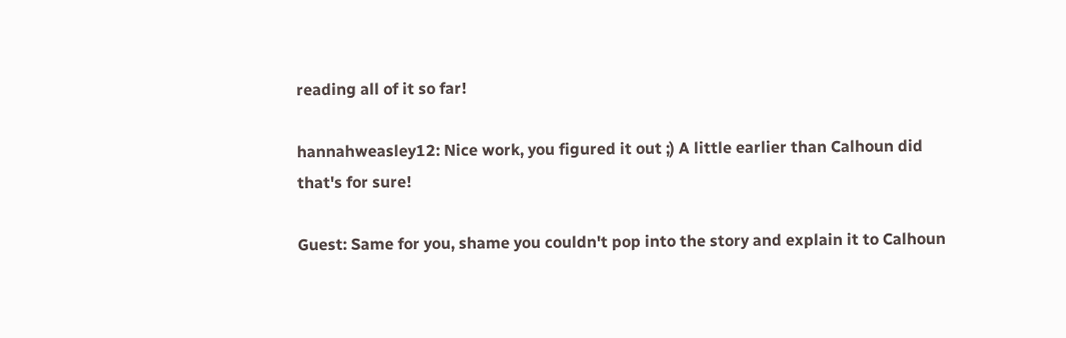reading all of it so far!

hannahweasley12: Nice work, you figured it out ;) A little earlier than Calhoun did that's for sure!

Guest: Same for you, shame you couldn't pop into the story and explain it to Calhoun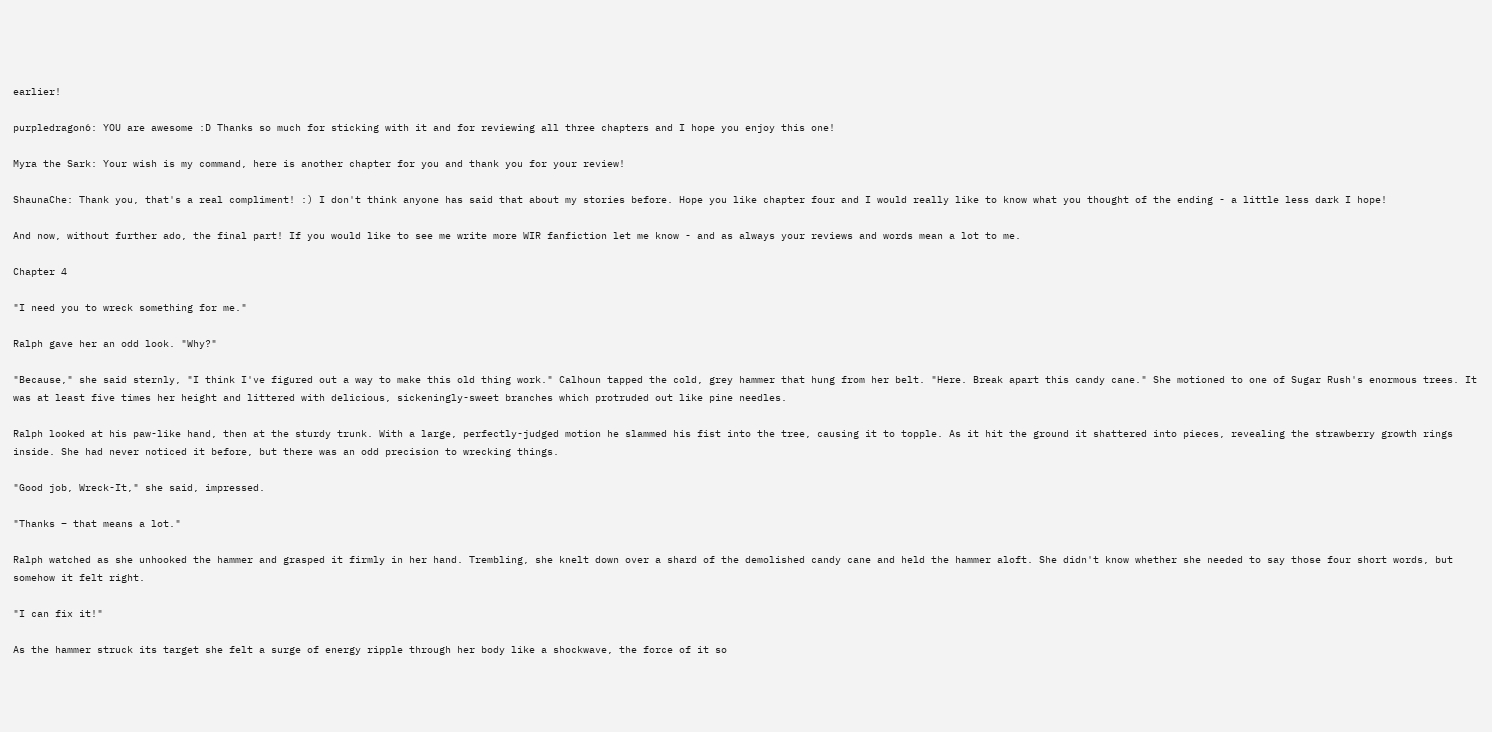earlier!

purpledragon6: YOU are awesome :D Thanks so much for sticking with it and for reviewing all three chapters and I hope you enjoy this one!

Myra the Sark: Your wish is my command, here is another chapter for you and thank you for your review!

ShaunaChe: Thank you, that's a real compliment! :) I don't think anyone has said that about my stories before. Hope you like chapter four and I would really like to know what you thought of the ending - a little less dark I hope!

And now, without further ado, the final part! If you would like to see me write more WIR fanfiction let me know - and as always your reviews and words mean a lot to me.

Chapter 4

"I need you to wreck something for me."

Ralph gave her an odd look. "Why?"

"Because," she said sternly, "I think I've figured out a way to make this old thing work." Calhoun tapped the cold, grey hammer that hung from her belt. "Here. Break apart this candy cane." She motioned to one of Sugar Rush's enormous trees. It was at least five times her height and littered with delicious, sickeningly-sweet branches which protruded out like pine needles.

Ralph looked at his paw-like hand, then at the sturdy trunk. With a large, perfectly-judged motion he slammed his fist into the tree, causing it to topple. As it hit the ground it shattered into pieces, revealing the strawberry growth rings inside. She had never noticed it before, but there was an odd precision to wrecking things.

"Good job, Wreck-It," she said, impressed.

"Thanks – that means a lot."

Ralph watched as she unhooked the hammer and grasped it firmly in her hand. Trembling, she knelt down over a shard of the demolished candy cane and held the hammer aloft. She didn't know whether she needed to say those four short words, but somehow it felt right.

"I can fix it!"

As the hammer struck its target she felt a surge of energy ripple through her body like a shockwave, the force of it so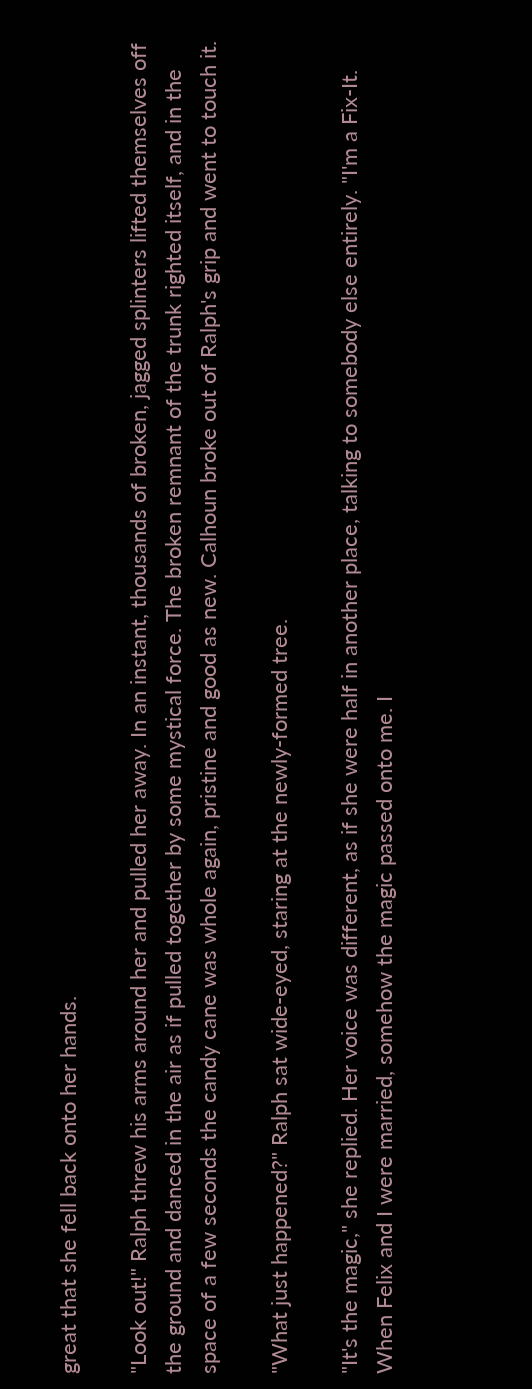great that she fell back onto her hands.

"Look out!" Ralph threw his arms around her and pulled her away. In an instant, thousands of broken, jagged splinters lifted themselves off the ground and danced in the air as if pulled together by some mystical force. The broken remnant of the trunk righted itself, and in the space of a few seconds the candy cane was whole again, pristine and good as new. Calhoun broke out of Ralph's grip and went to touch it.

"What just happened?" Ralph sat wide-eyed, staring at the newly-formed tree.

"It's the magic," she replied. Her voice was different, as if she were half in another place, talking to somebody else entirely. "I'm a Fix-It. When Felix and I were married, somehow the magic passed onto me. I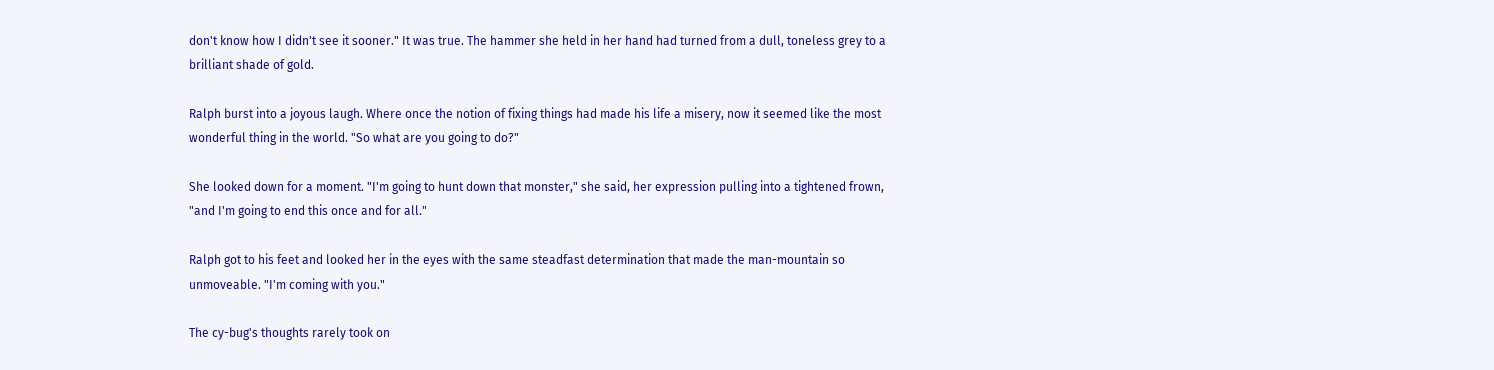don't know how I didn't see it sooner." It was true. The hammer she held in her hand had turned from a dull, toneless grey to a brilliant shade of gold.

Ralph burst into a joyous laugh. Where once the notion of fixing things had made his life a misery, now it seemed like the most wonderful thing in the world. "So what are you going to do?"

She looked down for a moment. "I'm going to hunt down that monster," she said, her expression pulling into a tightened frown, "and I'm going to end this once and for all."

Ralph got to his feet and looked her in the eyes with the same steadfast determination that made the man-mountain so unmoveable. "I'm coming with you."

The cy-bug's thoughts rarely took on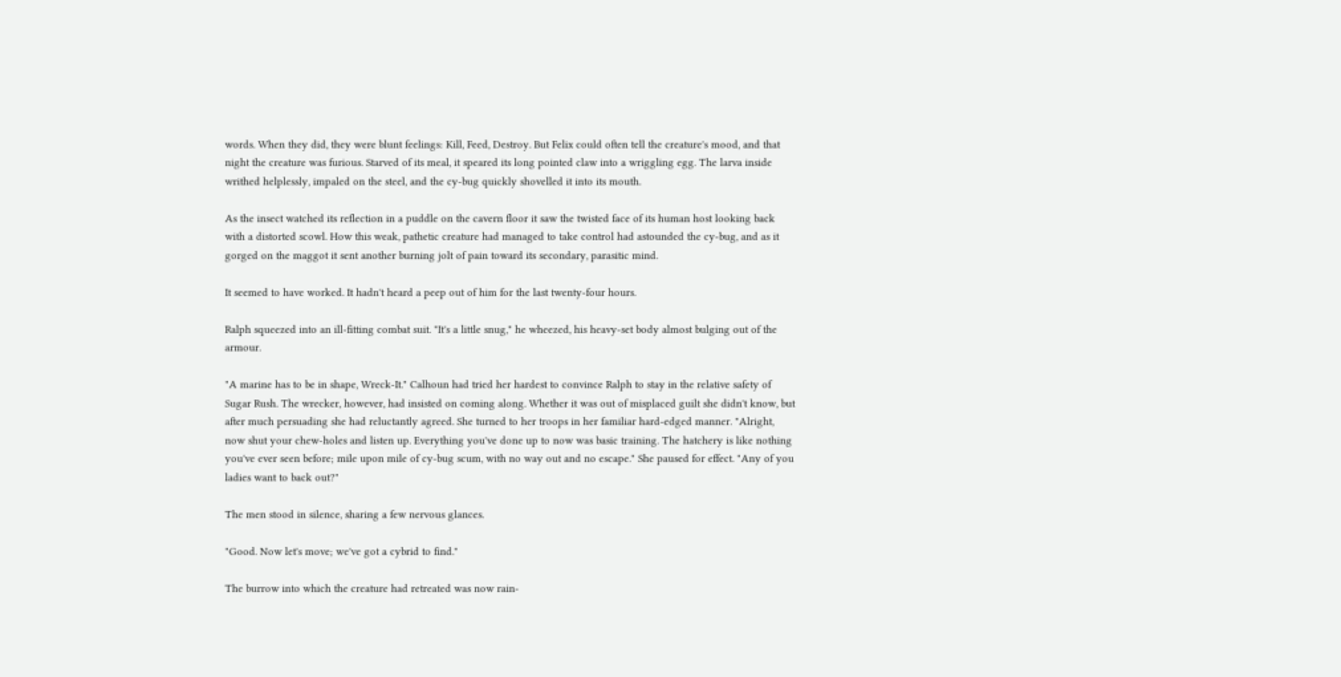words. When they did, they were blunt feelings: Kill, Feed, Destroy. But Felix could often tell the creature's mood, and that night the creature was furious. Starved of its meal, it speared its long pointed claw into a wriggling egg. The larva inside writhed helplessly, impaled on the steel, and the cy-bug quickly shovelled it into its mouth.

As the insect watched its reflection in a puddle on the cavern floor it saw the twisted face of its human host looking back with a distorted scowl. How this weak, pathetic creature had managed to take control had astounded the cy-bug, and as it gorged on the maggot it sent another burning jolt of pain toward its secondary, parasitic mind.

It seemed to have worked. It hadn't heard a peep out of him for the last twenty-four hours.

Ralph squeezed into an ill-fitting combat suit. "It's a little snug," he wheezed, his heavy-set body almost bulging out of the armour.

"A marine has to be in shape, Wreck-It." Calhoun had tried her hardest to convince Ralph to stay in the relative safety of Sugar Rush. The wrecker, however, had insisted on coming along. Whether it was out of misplaced guilt she didn't know, but after much persuading she had reluctantly agreed. She turned to her troops in her familiar hard-edged manner. "Alright, now shut your chew-holes and listen up. Everything you've done up to now was basic training. The hatchery is like nothing you've ever seen before; mile upon mile of cy-bug scum, with no way out and no escape." She paused for effect. "Any of you ladies want to back out?"

The men stood in silence, sharing a few nervous glances.

"Good. Now let's move; we've got a cybrid to find."

The burrow into which the creature had retreated was now rain-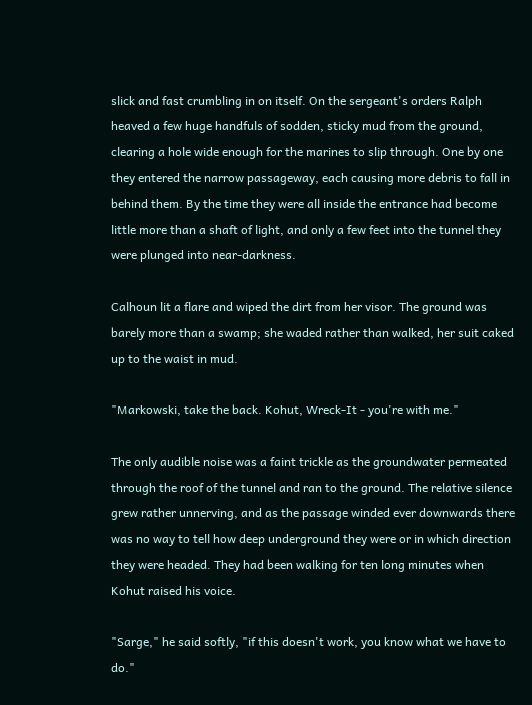slick and fast crumbling in on itself. On the sergeant's orders Ralph heaved a few huge handfuls of sodden, sticky mud from the ground, clearing a hole wide enough for the marines to slip through. One by one they entered the narrow passageway, each causing more debris to fall in behind them. By the time they were all inside the entrance had become little more than a shaft of light, and only a few feet into the tunnel they were plunged into near-darkness.

Calhoun lit a flare and wiped the dirt from her visor. The ground was barely more than a swamp; she waded rather than walked, her suit caked up to the waist in mud.

"Markowski, take the back. Kohut, Wreck-It - you're with me."

The only audible noise was a faint trickle as the groundwater permeated through the roof of the tunnel and ran to the ground. The relative silence grew rather unnerving, and as the passage winded ever downwards there was no way to tell how deep underground they were or in which direction they were headed. They had been walking for ten long minutes when Kohut raised his voice.

"Sarge," he said softly, "if this doesn't work, you know what we have to do."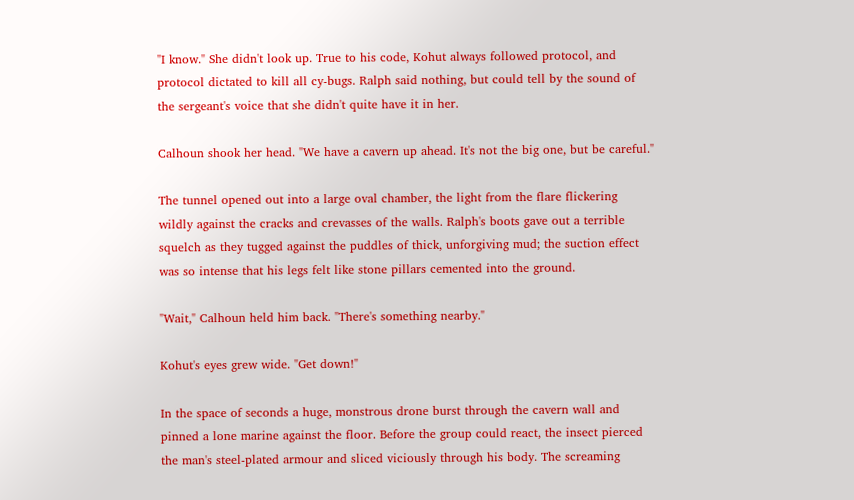"I know." She didn't look up. True to his code, Kohut always followed protocol, and protocol dictated to kill all cy-bugs. Ralph said nothing, but could tell by the sound of the sergeant's voice that she didn't quite have it in her.

Calhoun shook her head. "We have a cavern up ahead. It's not the big one, but be careful."

The tunnel opened out into a large oval chamber, the light from the flare flickering wildly against the cracks and crevasses of the walls. Ralph's boots gave out a terrible squelch as they tugged against the puddles of thick, unforgiving mud; the suction effect was so intense that his legs felt like stone pillars cemented into the ground.

"Wait," Calhoun held him back. "There's something nearby."

Kohut's eyes grew wide. "Get down!"

In the space of seconds a huge, monstrous drone burst through the cavern wall and pinned a lone marine against the floor. Before the group could react, the insect pierced the man's steel-plated armour and sliced viciously through his body. The screaming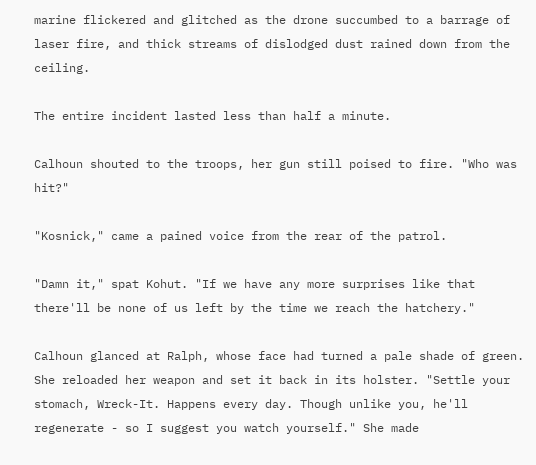marine flickered and glitched as the drone succumbed to a barrage of laser fire, and thick streams of dislodged dust rained down from the ceiling.

The entire incident lasted less than half a minute.

Calhoun shouted to the troops, her gun still poised to fire. "Who was hit?"

"Kosnick," came a pained voice from the rear of the patrol.

"Damn it," spat Kohut. "If we have any more surprises like that there'll be none of us left by the time we reach the hatchery."

Calhoun glanced at Ralph, whose face had turned a pale shade of green. She reloaded her weapon and set it back in its holster. "Settle your stomach, Wreck-It. Happens every day. Though unlike you, he'll regenerate - so I suggest you watch yourself." She made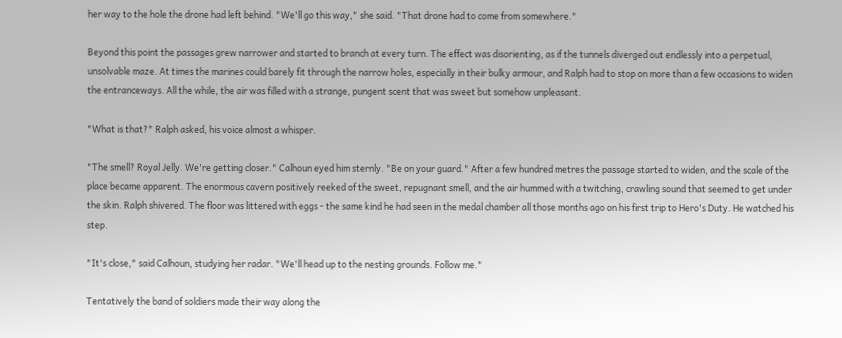her way to the hole the drone had left behind. "We'll go this way," she said. "That drone had to come from somewhere."

Beyond this point the passages grew narrower and started to branch at every turn. The effect was disorienting, as if the tunnels diverged out endlessly into a perpetual, unsolvable maze. At times the marines could barely fit through the narrow holes, especially in their bulky armour, and Ralph had to stop on more than a few occasions to widen the entranceways. All the while, the air was filled with a strange, pungent scent that was sweet but somehow unpleasant.

"What is that?" Ralph asked, his voice almost a whisper.

"The smell? Royal Jelly. We're getting closer." Calhoun eyed him sternly. "Be on your guard." After a few hundred metres the passage started to widen, and the scale of the place became apparent. The enormous cavern positively reeked of the sweet, repugnant smell, and the air hummed with a twitching, crawling sound that seemed to get under the skin. Ralph shivered. The floor was littered with eggs - the same kind he had seen in the medal chamber all those months ago on his first trip to Hero's Duty. He watched his step.

"It's close," said Calhoun, studying her radar. "We'll head up to the nesting grounds. Follow me."

Tentatively the band of soldiers made their way along the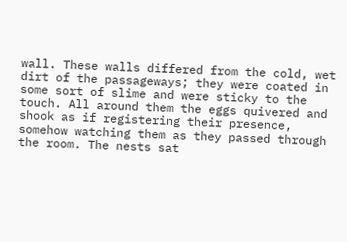wall. These walls differed from the cold, wet dirt of the passageways; they were coated in some sort of slime and were sticky to the touch. All around them the eggs quivered and shook as if registering their presence, somehow watching them as they passed through the room. The nests sat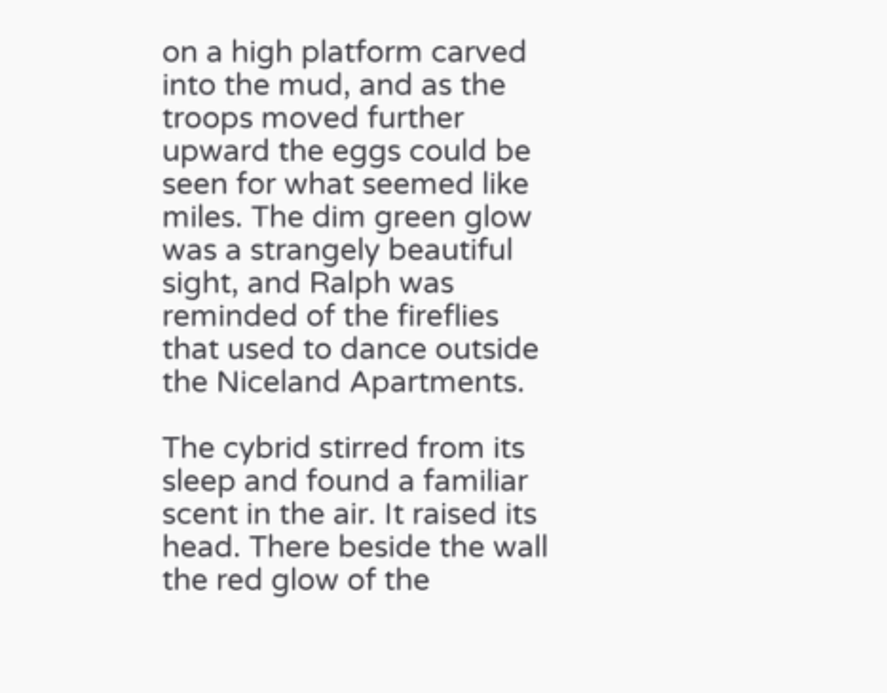on a high platform carved into the mud, and as the troops moved further upward the eggs could be seen for what seemed like miles. The dim green glow was a strangely beautiful sight, and Ralph was reminded of the fireflies that used to dance outside the Niceland Apartments.

The cybrid stirred from its sleep and found a familiar scent in the air. It raised its head. There beside the wall the red glow of the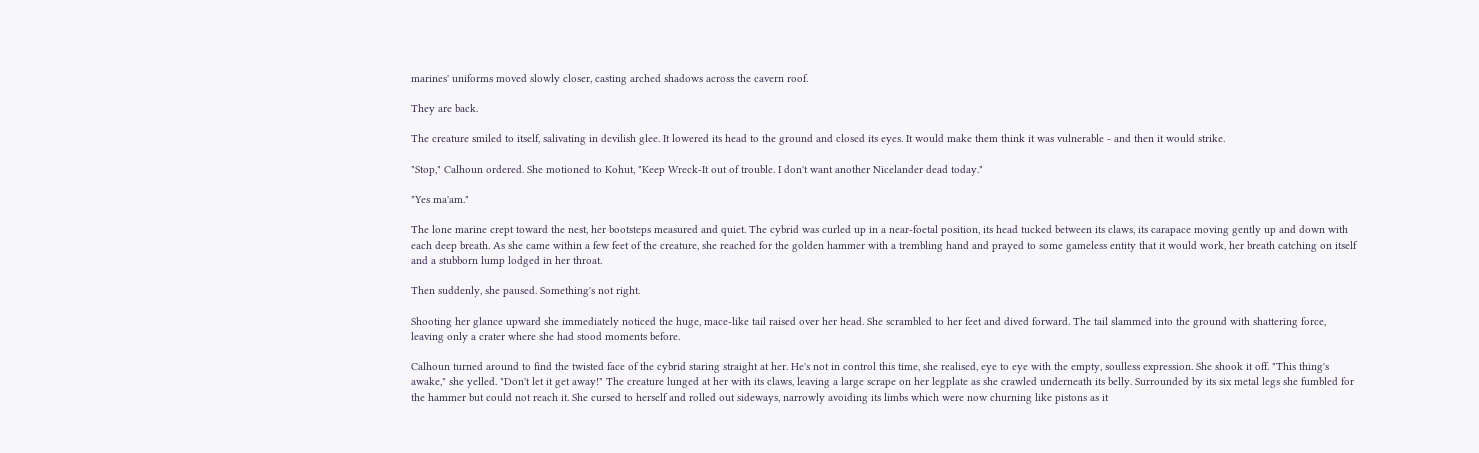marines' uniforms moved slowly closer, casting arched shadows across the cavern roof.

They are back.

The creature smiled to itself, salivating in devilish glee. It lowered its head to the ground and closed its eyes. It would make them think it was vulnerable - and then it would strike.

"Stop," Calhoun ordered. She motioned to Kohut, "Keep Wreck-It out of trouble. I don't want another Nicelander dead today."

"Yes ma'am."

The lone marine crept toward the nest, her bootsteps measured and quiet. The cybrid was curled up in a near-foetal position, its head tucked between its claws, its carapace moving gently up and down with each deep breath. As she came within a few feet of the creature, she reached for the golden hammer with a trembling hand and prayed to some gameless entity that it would work, her breath catching on itself and a stubborn lump lodged in her throat.

Then suddenly, she paused. Something's not right.

Shooting her glance upward she immediately noticed the huge, mace-like tail raised over her head. She scrambled to her feet and dived forward. The tail slammed into the ground with shattering force, leaving only a crater where she had stood moments before.

Calhoun turned around to find the twisted face of the cybrid staring straight at her. He's not in control this time, she realised, eye to eye with the empty, soulless expression. She shook it off. "This thing's awake," she yelled. "Don't let it get away!" The creature lunged at her with its claws, leaving a large scrape on her legplate as she crawled underneath its belly. Surrounded by its six metal legs she fumbled for the hammer but could not reach it. She cursed to herself and rolled out sideways, narrowly avoiding its limbs which were now churning like pistons as it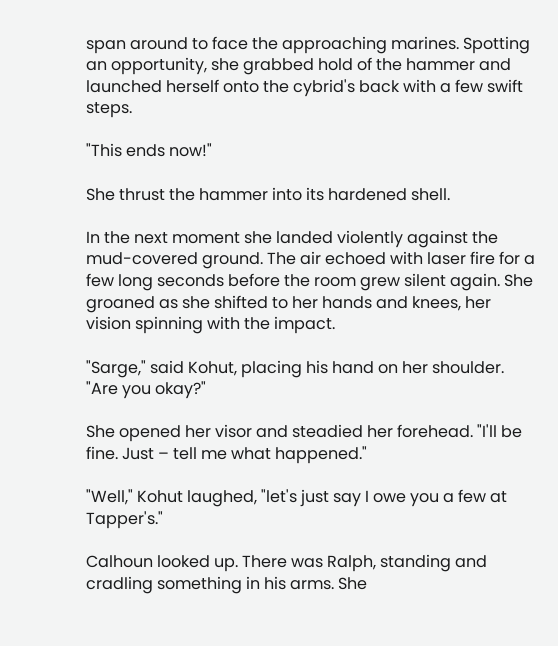span around to face the approaching marines. Spotting an opportunity, she grabbed hold of the hammer and launched herself onto the cybrid's back with a few swift steps.

"This ends now!"

She thrust the hammer into its hardened shell.

In the next moment she landed violently against the mud-covered ground. The air echoed with laser fire for a few long seconds before the room grew silent again. She groaned as she shifted to her hands and knees, her vision spinning with the impact.

"Sarge," said Kohut, placing his hand on her shoulder. "Are you okay?"

She opened her visor and steadied her forehead. "I'll be fine. Just – tell me what happened."

"Well," Kohut laughed, "let's just say I owe you a few at Tapper's."

Calhoun looked up. There was Ralph, standing and cradling something in his arms. She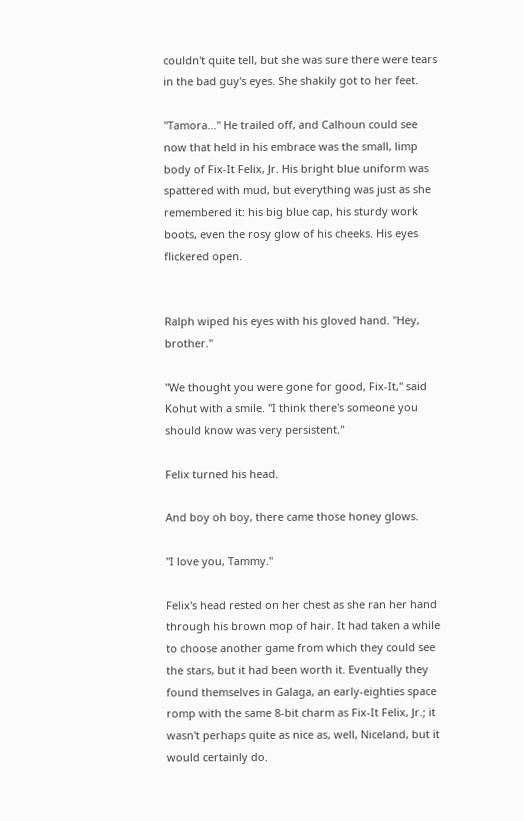couldn't quite tell, but she was sure there were tears in the bad guy's eyes. She shakily got to her feet.

"Tamora…" He trailed off, and Calhoun could see now that held in his embrace was the small, limp body of Fix-It Felix, Jr. His bright blue uniform was spattered with mud, but everything was just as she remembered it: his big blue cap, his sturdy work boots, even the rosy glow of his cheeks. His eyes flickered open.


Ralph wiped his eyes with his gloved hand. "Hey, brother."

"We thought you were gone for good, Fix-It," said Kohut with a smile. "I think there's someone you should know was very persistent."

Felix turned his head.

And boy oh boy, there came those honey glows.

"I love you, Tammy."

Felix's head rested on her chest as she ran her hand through his brown mop of hair. It had taken a while to choose another game from which they could see the stars, but it had been worth it. Eventually they found themselves in Galaga, an early-eighties space romp with the same 8-bit charm as Fix-It Felix, Jr.; it wasn't perhaps quite as nice as, well, Niceland, but it would certainly do.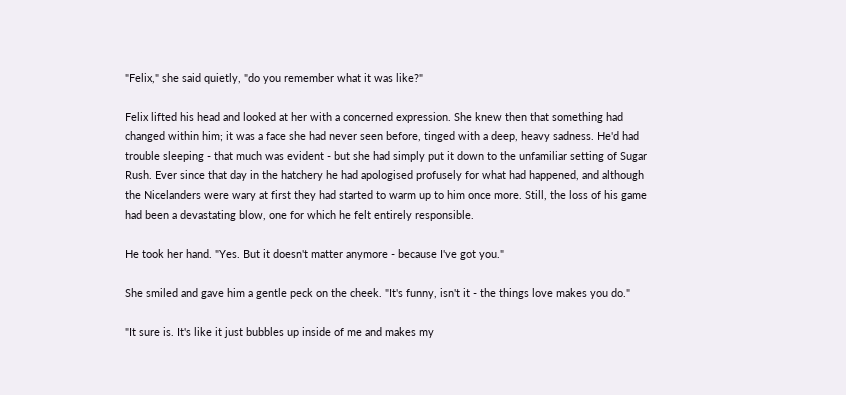"Felix," she said quietly, "do you remember what it was like?"

Felix lifted his head and looked at her with a concerned expression. She knew then that something had changed within him; it was a face she had never seen before, tinged with a deep, heavy sadness. He'd had trouble sleeping - that much was evident - but she had simply put it down to the unfamiliar setting of Sugar Rush. Ever since that day in the hatchery he had apologised profusely for what had happened, and although the Nicelanders were wary at first they had started to warm up to him once more. Still, the loss of his game had been a devastating blow, one for which he felt entirely responsible.

He took her hand. "Yes. But it doesn't matter anymore - because I've got you."

She smiled and gave him a gentle peck on the cheek. "It's funny, isn't it - the things love makes you do."

"It sure is. It's like it just bubbles up inside of me and makes my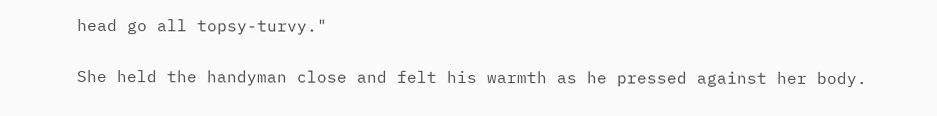head go all topsy-turvy."

She held the handyman close and felt his warmth as he pressed against her body.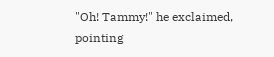"Oh! Tammy!" he exclaimed, pointing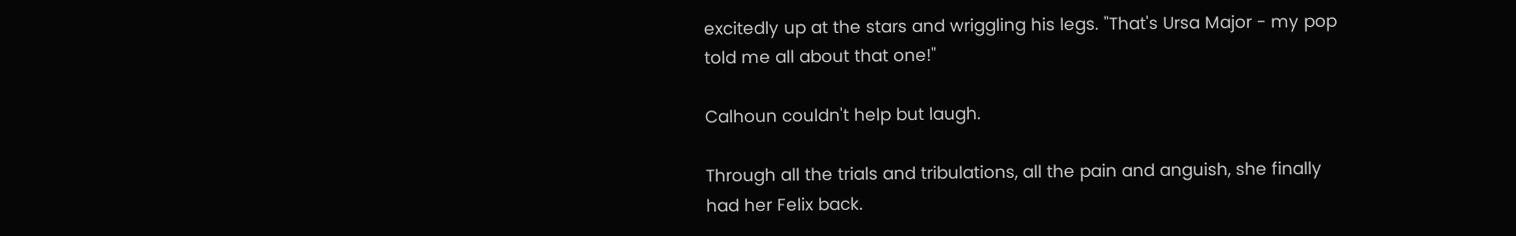excitedly up at the stars and wriggling his legs. "That's Ursa Major - my pop told me all about that one!"

Calhoun couldn't help but laugh.

Through all the trials and tribulations, all the pain and anguish, she finally had her Felix back.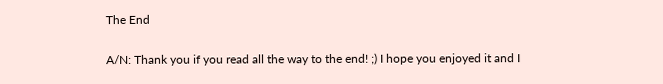The End

A/N: Thank you if you read all the way to the end! ;) I hope you enjoyed it and I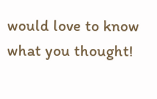would love to know what you thought!